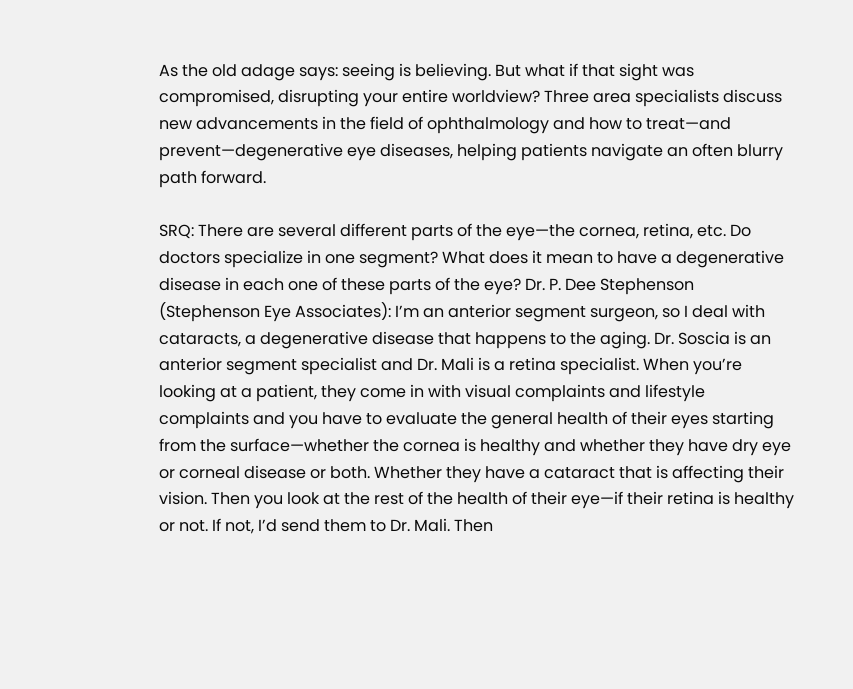As the old adage says: seeing is believing. But what if that sight was compromised, disrupting your entire worldview? Three area specialists discuss new advancements in the field of ophthalmology and how to treat—and prevent—degenerative eye diseases, helping patients navigate an often blurry path forward.

SRQ: There are several different parts of the eye—the cornea, retina, etc. Do doctors specialize in one segment? What does it mean to have a degenerative disease in each one of these parts of the eye? Dr. P. Dee Stephenson (Stephenson Eye Associates): I’m an anterior segment surgeon, so I deal with cataracts, a degenerative disease that happens to the aging. Dr. Soscia is an anterior segment specialist and Dr. Mali is a retina specialist. When you’re looking at a patient, they come in with visual complaints and lifestyle complaints and you have to evaluate the general health of their eyes starting from the surface—whether the cornea is healthy and whether they have dry eye or corneal disease or both. Whether they have a cataract that is affecting their vision. Then you look at the rest of the health of their eye—if their retina is healthy or not. If not, I’d send them to Dr. Mali. Then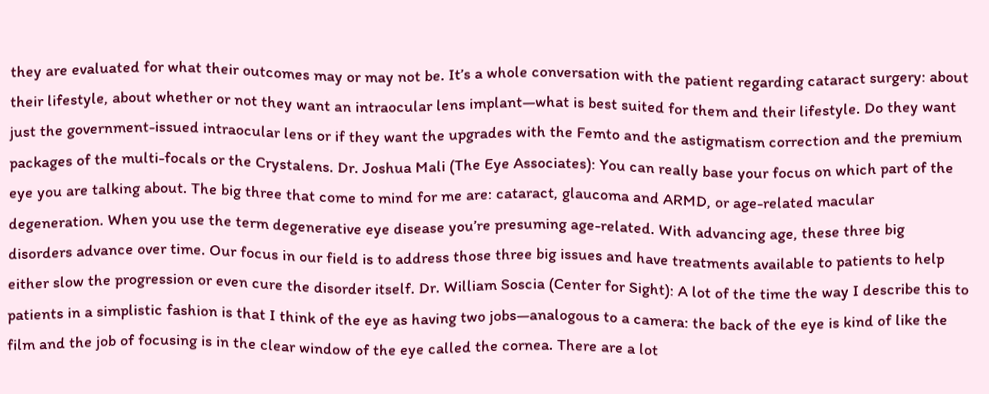they are evaluated for what their outcomes may or may not be. It’s a whole conversation with the patient regarding cataract surgery: about their lifestyle, about whether or not they want an intraocular lens implant—what is best suited for them and their lifestyle. Do they want just the government-issued intraocular lens or if they want the upgrades with the Femto and the astigmatism correction and the premium packages of the multi-focals or the Crystalens. Dr. Joshua Mali (The Eye Associates): You can really base your focus on which part of the eye you are talking about. The big three that come to mind for me are: cataract, glaucoma and ARMD, or age-related macular degeneration. When you use the term degenerative eye disease you’re presuming age-related. With advancing age, these three big disorders advance over time. Our focus in our field is to address those three big issues and have treatments available to patients to help either slow the progression or even cure the disorder itself. Dr. William Soscia (Center for Sight): A lot of the time the way I describe this to patients in a simplistic fashion is that I think of the eye as having two jobs—analogous to a camera: the back of the eye is kind of like the film and the job of focusing is in the clear window of the eye called the cornea. There are a lot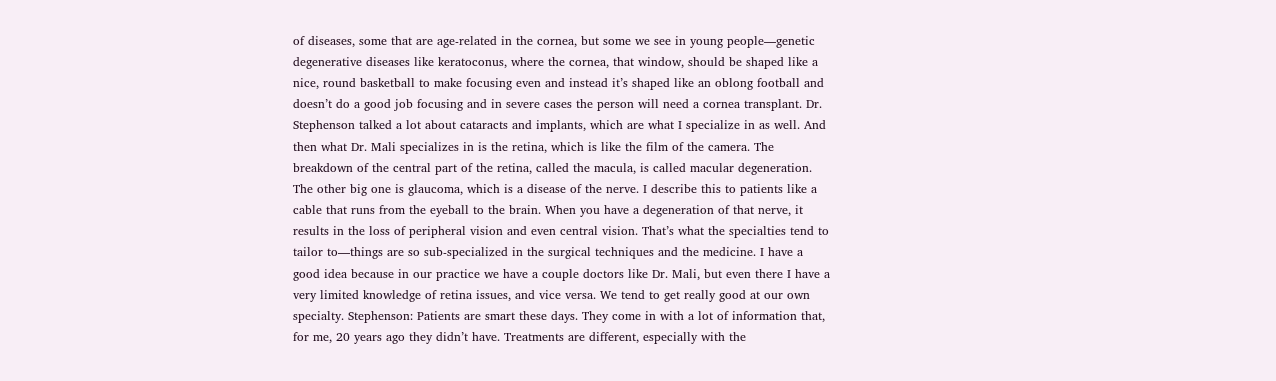of diseases, some that are age-related in the cornea, but some we see in young people—genetic degenerative diseases like keratoconus, where the cornea, that window, should be shaped like a nice, round basketball to make focusing even and instead it’s shaped like an oblong football and doesn’t do a good job focusing and in severe cases the person will need a cornea transplant. Dr. Stephenson talked a lot about cataracts and implants, which are what I specialize in as well. And then what Dr. Mali specializes in is the retina, which is like the film of the camera. The breakdown of the central part of the retina, called the macula, is called macular degeneration. The other big one is glaucoma, which is a disease of the nerve. I describe this to patients like a cable that runs from the eyeball to the brain. When you have a degeneration of that nerve, it results in the loss of peripheral vision and even central vision. That’s what the specialties tend to tailor to—things are so sub-specialized in the surgical techniques and the medicine. I have a good idea because in our practice we have a couple doctors like Dr. Mali, but even there I have a very limited knowledge of retina issues, and vice versa. We tend to get really good at our own specialty. Stephenson: Patients are smart these days. They come in with a lot of information that, for me, 20 years ago they didn’t have. Treatments are different, especially with the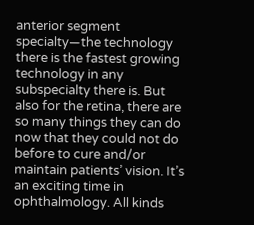anterior segment specialty—the technology there is the fastest growing technology in any subspecialty there is. But also for the retina, there are so many things they can do now that they could not do before to cure and/or maintain patients’ vision. It’s an exciting time in ophthalmology. All kinds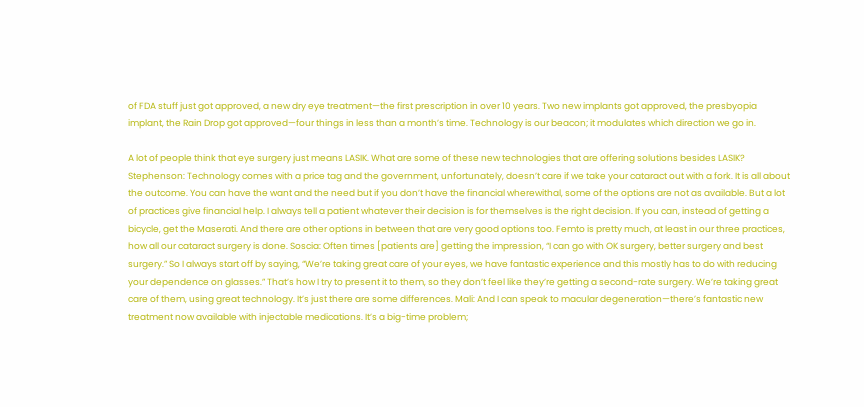of FDA stuff just got approved, a new dry eye treatment—the first prescription in over 10 years. Two new implants got approved, the presbyopia implant, the Rain Drop got approved—four things in less than a month’s time. Technology is our beacon; it modulates which direction we go in.

A lot of people think that eye surgery just means LASIK. What are some of these new technologies that are offering solutions besides LASIK? Stephenson: Technology comes with a price tag and the government, unfortunately, doesn’t care if we take your cataract out with a fork. It is all about the outcome. You can have the want and the need but if you don’t have the financial wherewithal, some of the options are not as available. But a lot of practices give financial help. I always tell a patient whatever their decision is for themselves is the right decision. If you can, instead of getting a bicycle, get the Maserati. And there are other options in between that are very good options too. Femto is pretty much, at least in our three practices, how all our cataract surgery is done. Soscia: Often times [patients are] getting the impression, “I can go with OK surgery, better surgery and best surgery.” So I always start off by saying, “We’re taking great care of your eyes, we have fantastic experience and this mostly has to do with reducing your dependence on glasses.” That’s how I try to present it to them, so they don’t feel like they’re getting a second-rate surgery. We’re taking great care of them, using great technology. It’s just there are some differences. Mali: And I can speak to macular degeneration—there’s fantastic new treatment now available with injectable medications. It’s a big-time problem;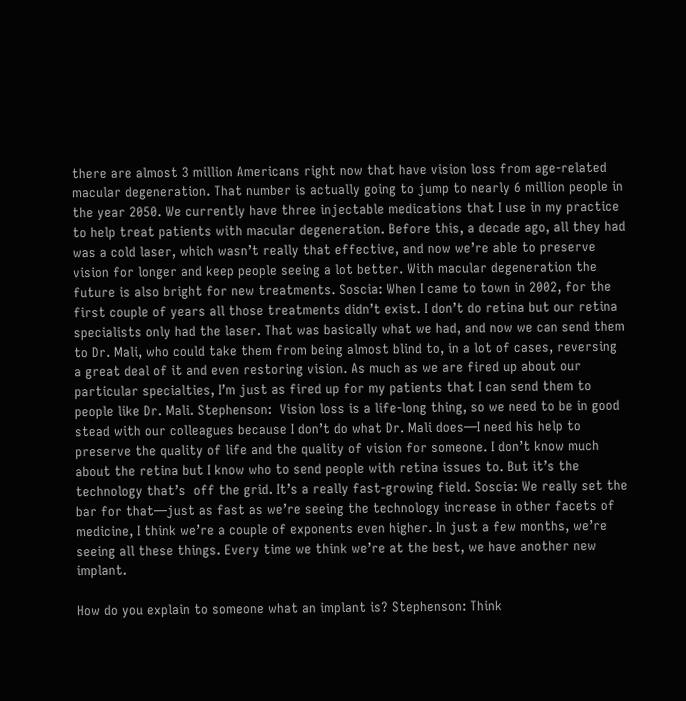there are almost 3 million Americans right now that have vision loss from age-related macular degeneration. That number is actually going to jump to nearly 6 million people in the year 2050. We currently have three injectable medications that I use in my practice to help treat patients with macular degeneration. Before this, a decade ago, all they had was a cold laser, which wasn’t really that effective, and now we’re able to preserve vision for longer and keep people seeing a lot better. With macular degeneration the future is also bright for new treatments. Soscia: When I came to town in 2002, for the first couple of years all those treatments didn’t exist. I don’t do retina but our retina specialists only had the laser. That was basically what we had, and now we can send them to Dr. Mali, who could take them from being almost blind to, in a lot of cases, reversing a great deal of it and even restoring vision. As much as we are fired up about our particular specialties, I’m just as fired up for my patients that I can send them to people like Dr. Mali. Stephenson:  Vision loss is a life-long thing, so we need to be in good stead with our colleagues because I don’t do what Dr. Mali does—I need his help to preserve the quality of life and the quality of vision for someone. I don’t know much about the retina but I know who to send people with retina issues to. But it’s the technology that’s  off the grid. It’s a really fast-growing field. Soscia: We really set the bar for that—just as fast as we’re seeing the technology increase in other facets of medicine, I think we’re a couple of exponents even higher. In just a few months, we’re seeing all these things. Every time we think we’re at the best, we have another new implant.

How do you explain to someone what an implant is? Stephenson: Think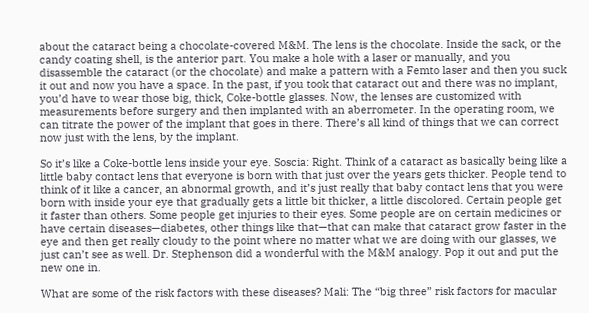about the cataract being a chocolate-covered M&M. The lens is the chocolate. Inside the sack, or the candy coating shell, is the anterior part. You make a hole with a laser or manually, and you disassemble the cataract (or the chocolate) and make a pattern with a Femto laser and then you suck it out and now you have a space. In the past, if you took that cataract out and there was no implant, you’d have to wear those big, thick, Coke-bottle glasses. Now, the lenses are customized with measurements before surgery and then implanted with an aberrometer. In the operating room, we can titrate the power of the implant that goes in there. There’s all kind of things that we can correct now just with the lens, by the implant.

So it’s like a Coke-bottle lens inside your eye. Soscia: Right. Think of a cataract as basically being like a little baby contact lens that everyone is born with that just over the years gets thicker. People tend to think of it like a cancer, an abnormal growth, and it’s just really that baby contact lens that you were born with inside your eye that gradually gets a little bit thicker, a little discolored. Certain people get it faster than others. Some people get injuries to their eyes. Some people are on certain medicines or have certain diseases—diabetes, other things like that—that can make that cataract grow faster in the eye and then get really cloudy to the point where no matter what we are doing with our glasses, we just can’t see as well. Dr. Stephenson did a wonderful with the M&M analogy. Pop it out and put the new one in.

What are some of the risk factors with these diseases? Mali: The “big three” risk factors for macular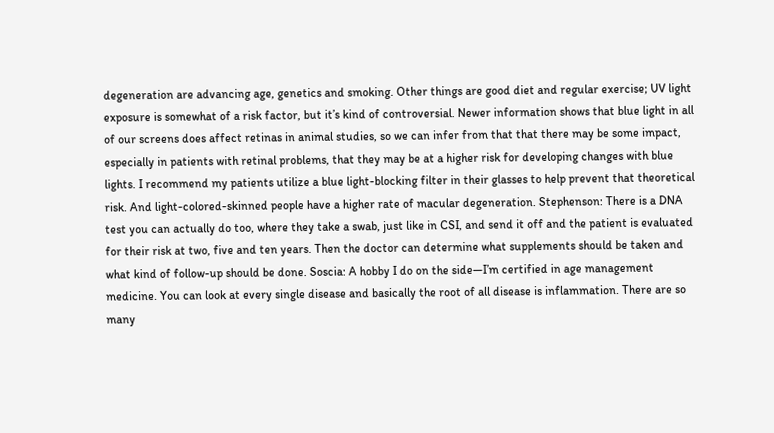degeneration are advancing age, genetics and smoking. Other things are good diet and regular exercise; UV light exposure is somewhat of a risk factor, but it’s kind of controversial. Newer information shows that blue light in all of our screens does affect retinas in animal studies, so we can infer from that that there may be some impact, especially in patients with retinal problems, that they may be at a higher risk for developing changes with blue lights. I recommend my patients utilize a blue light-blocking filter in their glasses to help prevent that theoretical risk. And light-colored-skinned people have a higher rate of macular degeneration. Stephenson: There is a DNA test you can actually do too, where they take a swab, just like in CSI, and send it off and the patient is evaluated for their risk at two, five and ten years. Then the doctor can determine what supplements should be taken and what kind of follow-up should be done. Soscia: A hobby I do on the side—I’m certified in age management medicine. You can look at every single disease and basically the root of all disease is inflammation. There are so many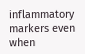inflammatory markers even when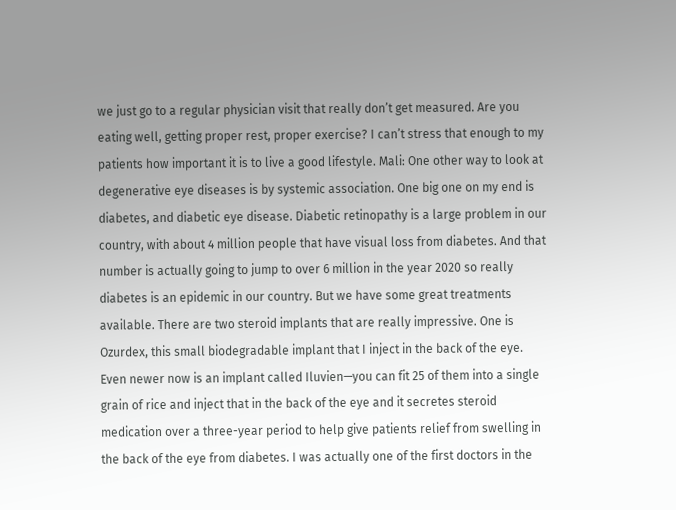we just go to a regular physician visit that really don’t get measured. Are you eating well, getting proper rest, proper exercise? I can’t stress that enough to my patients how important it is to live a good lifestyle. Mali: One other way to look at degenerative eye diseases is by systemic association. One big one on my end is diabetes, and diabetic eye disease. Diabetic retinopathy is a large problem in our country, with about 4 million people that have visual loss from diabetes. And that number is actually going to jump to over 6 million in the year 2020 so really diabetes is an epidemic in our country. But we have some great treatments available. There are two steroid implants that are really impressive. One is Ozurdex, this small biodegradable implant that I inject in the back of the eye. Even newer now is an implant called Iluvien—you can fit 25 of them into a single grain of rice and inject that in the back of the eye and it secretes steroid medication over a three-year period to help give patients relief from swelling in the back of the eye from diabetes. I was actually one of the first doctors in the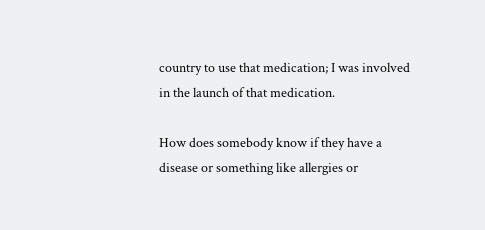country to use that medication; I was involved in the launch of that medication.

How does somebody know if they have a disease or something like allergies or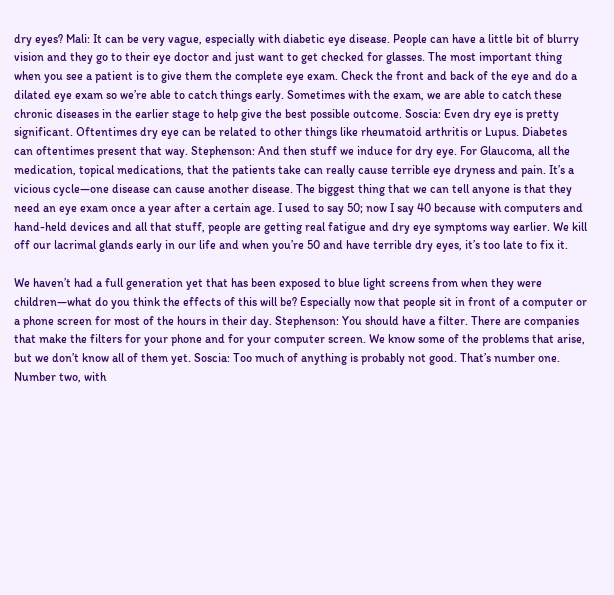dry eyes? Mali: It can be very vague, especially with diabetic eye disease. People can have a little bit of blurry vision and they go to their eye doctor and just want to get checked for glasses. The most important thing when you see a patient is to give them the complete eye exam. Check the front and back of the eye and do a dilated eye exam so we’re able to catch things early. Sometimes with the exam, we are able to catch these chronic diseases in the earlier stage to help give the best possible outcome. Soscia: Even dry eye is pretty significant. Oftentimes dry eye can be related to other things like rheumatoid arthritis or Lupus. Diabetes can oftentimes present that way. Stephenson: And then stuff we induce for dry eye. For Glaucoma, all the medication, topical medications, that the patients take can really cause terrible eye dryness and pain. It’s a vicious cycle—one disease can cause another disease. The biggest thing that we can tell anyone is that they need an eye exam once a year after a certain age. I used to say 50; now I say 40 because with computers and hand-held devices and all that stuff, people are getting real fatigue and dry eye symptoms way earlier. We kill off our lacrimal glands early in our life and when you’re 50 and have terrible dry eyes, it’s too late to fix it.

We haven’t had a full generation yet that has been exposed to blue light screens from when they were children—what do you think the effects of this will be? Especially now that people sit in front of a computer or a phone screen for most of the hours in their day. Stephenson: You should have a filter. There are companies that make the filters for your phone and for your computer screen. We know some of the problems that arise, but we don’t know all of them yet. Soscia: Too much of anything is probably not good. That’s number one. Number two, with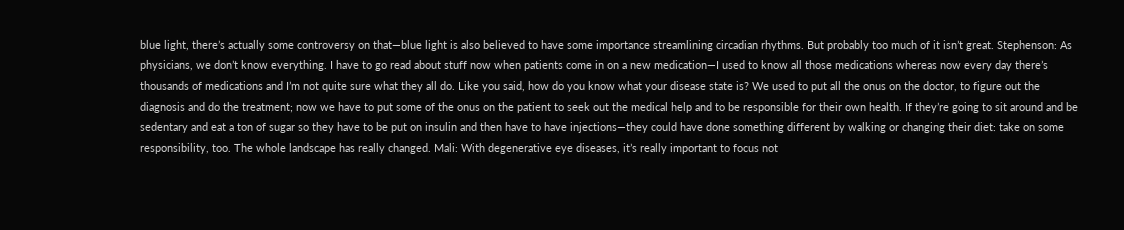blue light, there’s actually some controversy on that—blue light is also believed to have some importance streamlining circadian rhythms. But probably too much of it isn’t great. Stephenson: As physicians, we don’t know everything. I have to go read about stuff now when patients come in on a new medication—I used to know all those medications whereas now every day there’s thousands of medications and I’m not quite sure what they all do. Like you said, how do you know what your disease state is? We used to put all the onus on the doctor, to figure out the diagnosis and do the treatment; now we have to put some of the onus on the patient to seek out the medical help and to be responsible for their own health. If they’re going to sit around and be sedentary and eat a ton of sugar so they have to be put on insulin and then have to have injections—they could have done something different by walking or changing their diet: take on some responsibility, too. The whole landscape has really changed. Mali: With degenerative eye diseases, it’s really important to focus not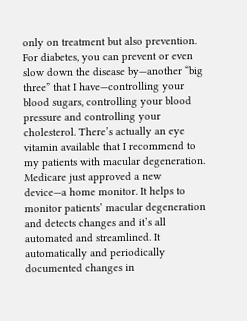only on treatment but also prevention. For diabetes, you can prevent or even slow down the disease by—another “big three” that I have—controlling your blood sugars, controlling your blood pressure and controlling your cholesterol. There’s actually an eye vitamin available that I recommend to my patients with macular degeneration. Medicare just approved a new device—a home monitor. It helps to monitor patients’ macular degeneration and detects changes and it’s all automated and streamlined. It automatically and periodically documented changes in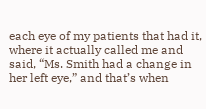each eye of my patients that had it, where it actually called me and said, “Ms. Smith had a change in her left eye,” and that’s when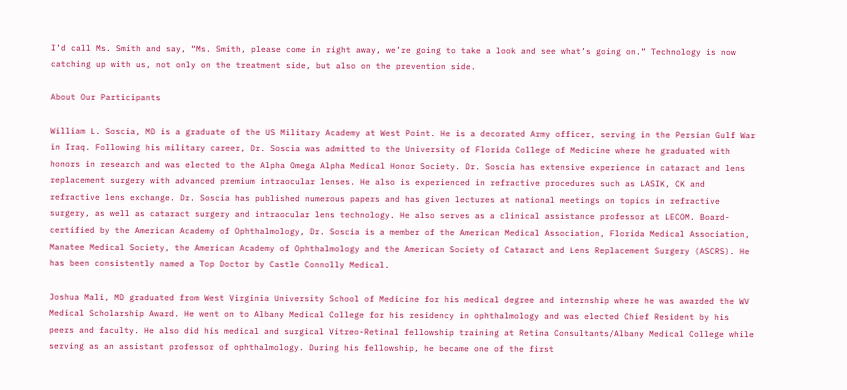I’d call Ms. Smith and say, “Ms. Smith, please come in right away, we’re going to take a look and see what’s going on.” Technology is now catching up with us, not only on the treatment side, but also on the prevention side.

About Our Participants

William L. Soscia, MD is a graduate of the US Military Academy at West Point. He is a decorated Army officer, serving in the Persian Gulf War in Iraq. Following his military career, Dr. Soscia was admitted to the University of Florida College of Medicine where he graduated with honors in research and was elected to the Alpha Omega Alpha Medical Honor Society. Dr. Soscia has extensive experience in cataract and lens replacement surgery with advanced premium intraocular lenses. He also is experienced in refractive procedures such as LASIK, CK and refractive lens exchange. Dr. Soscia has published numerous papers and has given lectures at national meetings on topics in refractive surgery, as well as cataract surgery and intraocular lens technology. He also serves as a clinical assistance professor at LECOM. Board-certified by the American Academy of Ophthalmology, Dr. Soscia is a member of the American Medical Association, Florida Medical Association, Manatee Medical Society, the American Academy of Ophthalmology and the American Society of Cataract and Lens Replacement Surgery (ASCRS). He has been consistently named a Top Doctor by Castle Connolly Medical.

Joshua Mali, MD graduated from West Virginia University School of Medicine for his medical degree and internship where he was awarded the WV Medical Scholarship Award. He went on to Albany Medical College for his residency in ophthalmology and was elected Chief Resident by his peers and faculty. He also did his medical and surgical Vitreo-Retinal fellowship training at Retina Consultants/Albany Medical College while serving as an assistant professor of ophthalmology. During his fellowship, he became one of the first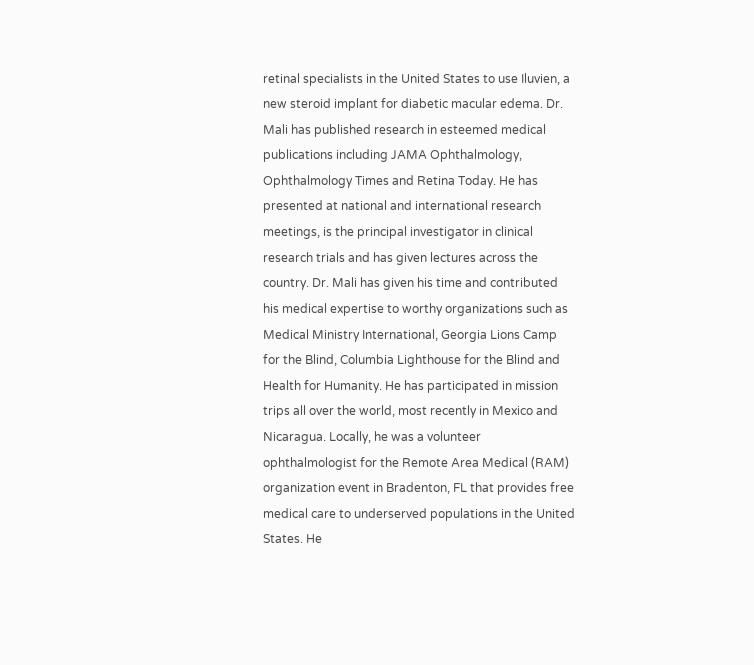retinal specialists in the United States to use Iluvien, a new steroid implant for diabetic macular edema. Dr. Mali has published research in esteemed medical publications including JAMA Ophthalmology, Ophthalmology Times and Retina Today. He has presented at national and international research meetings, is the principal investigator in clinical research trials and has given lectures across the country. Dr. Mali has given his time and contributed his medical expertise to worthy organizations such as Medical Ministry International, Georgia Lions Camp for the Blind, Columbia Lighthouse for the Blind and Health for Humanity. He has participated in mission trips all over the world, most recently in Mexico and Nicaragua. Locally, he was a volunteer ophthalmologist for the Remote Area Medical (RAM) organization event in Bradenton, FL that provides free medical care to underserved populations in the United States. He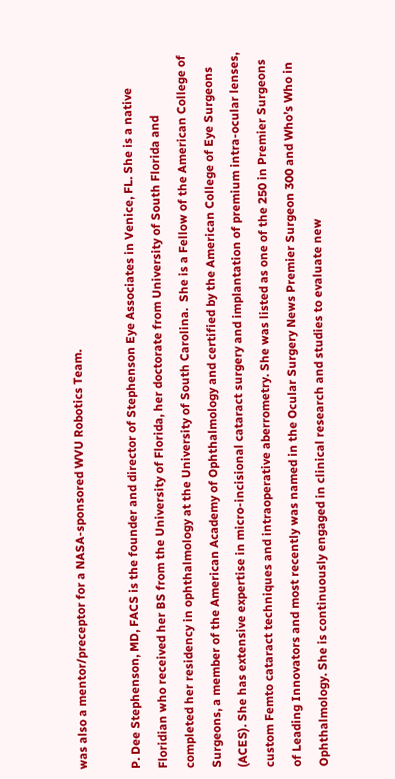was also a mentor/preceptor for a NASA-sponsored WVU Robotics Team.

P. Dee Stephenson, MD, FACS is the founder and director of Stephenson Eye Associates in Venice, FL. She is a native Floridian who received her BS from the University of Florida, her doctorate from University of South Florida and completed her residency in ophthalmology at the University of South Carolina.  She is a Fellow of the American College of Surgeons, a member of the American Academy of Ophthalmology and certified by the American College of Eye Surgeons (ACES). She has extensive expertise in micro-incisional cataract surgery and implantation of premium intra-ocular lenses, custom Femto cataract techniques and intraoperative aberrometry. She was listed as one of the 250 in Premier Surgeons of Leading Innovators and most recently was named in the Ocular Surgery News Premier Surgeon 300 and Who’s Who in Ophthalmology. She is continuously engaged in clinical research and studies to evaluate new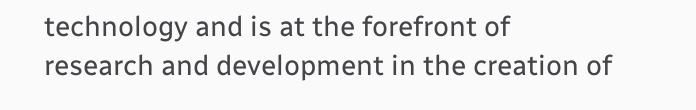technology and is at the forefront of research and development in the creation of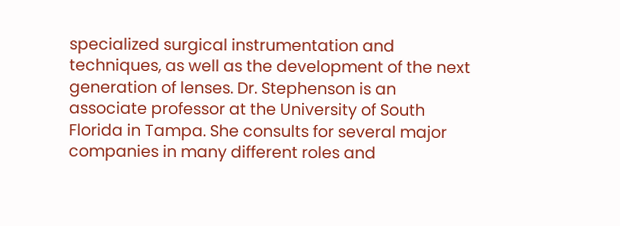specialized surgical instrumentation and techniques, as well as the development of the next generation of lenses. Dr. Stephenson is an associate professor at the University of South Florida in Tampa. She consults for several major companies in many different roles and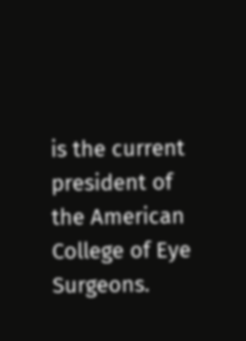is the current president of the American College of Eye Surgeons.